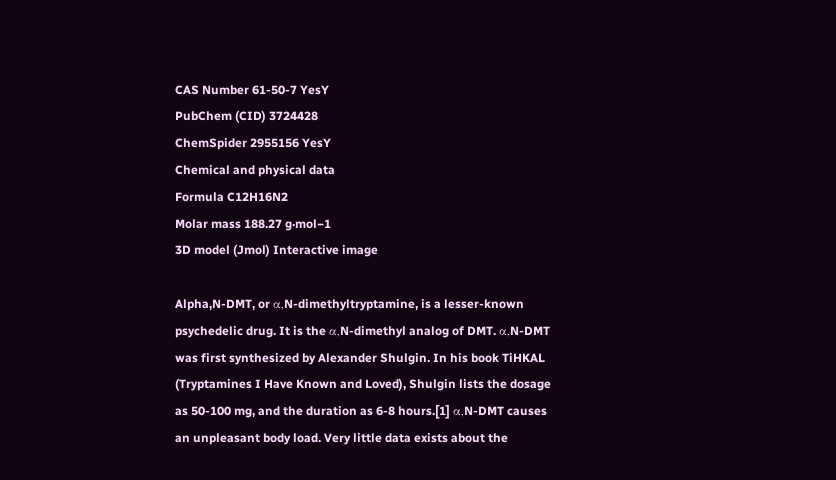CAS Number 61-50-7 YesY
PubChem (CID) 3724428
ChemSpider 2955156 YesY
Chemical and physical data
Formula C12H16N2
Molar mass 188.27 g·mol−1
3D model (Jmol) Interactive image

Alpha,N-DMT, or α,N-dimethyltryptamine, is a lesser-known psychedelic drug. It is the α,N-dimethyl analog of DMT. α,N-DMT was first synthesized by Alexander Shulgin. In his book TiHKAL (Tryptamines I Have Known and Loved), Shulgin lists the dosage as 50-100 mg, and the duration as 6-8 hours.[1] α,N-DMT causes an unpleasant body load. Very little data exists about the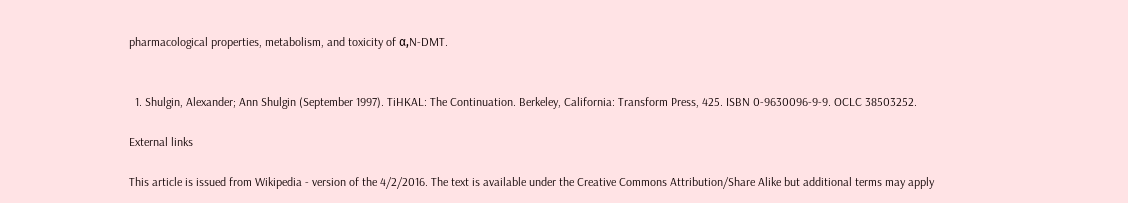pharmacological properties, metabolism, and toxicity of α,N-DMT.


  1. Shulgin, Alexander; Ann Shulgin (September 1997). TiHKAL: The Continuation. Berkeley, California: Transform Press, 425. ISBN 0-9630096-9-9. OCLC 38503252.

External links

This article is issued from Wikipedia - version of the 4/2/2016. The text is available under the Creative Commons Attribution/Share Alike but additional terms may apply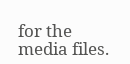for the media files.